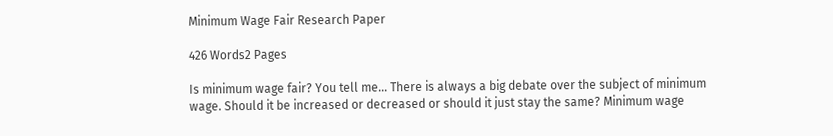Minimum Wage Fair Research Paper

426 Words2 Pages

Is minimum wage fair? You tell me... There is always a big debate over the subject of minimum wage. Should it be increased or decreased or should it just stay the same? Minimum wage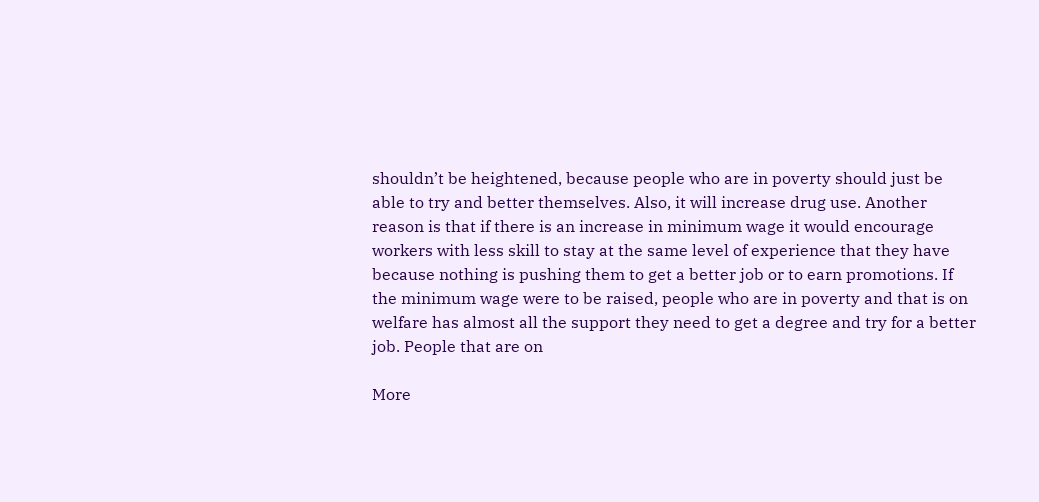shouldn’t be heightened, because people who are in poverty should just be able to try and better themselves. Also, it will increase drug use. Another reason is that if there is an increase in minimum wage it would encourage workers with less skill to stay at the same level of experience that they have because nothing is pushing them to get a better job or to earn promotions. If the minimum wage were to be raised, people who are in poverty and that is on welfare has almost all the support they need to get a degree and try for a better job. People that are on

More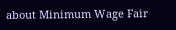about Minimum Wage Fair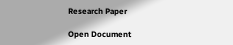Research Paper

Open Document